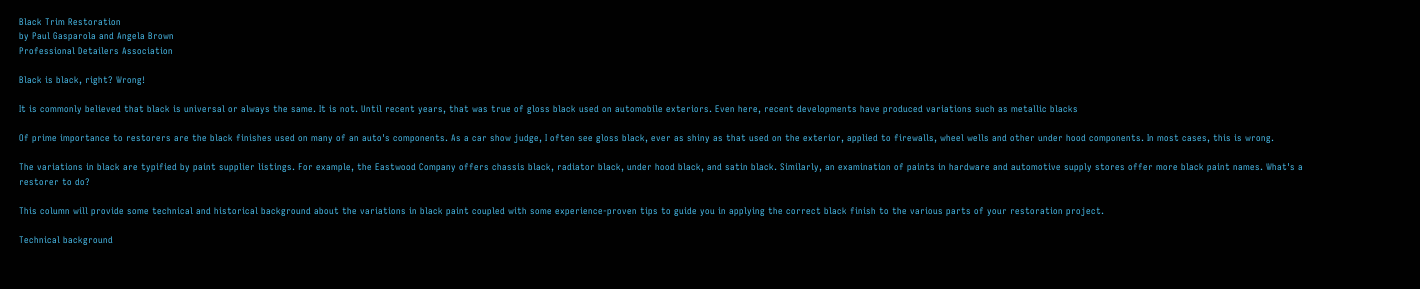Black Trim Restoration
by Paul Gasparola and Angela Brown
Professional Detailers Association

Black is black, right? Wrong!

It is commonly believed that black is universal or always the same. It is not. Until recent years, that was true of gloss black used on automobile exteriors. Even here, recent developments have produced variations such as metallic blacks

Of prime importance to restorers are the black finishes used on many of an auto's components. As a car show judge, I often see gloss black, ever as shiny as that used on the exterior, applied to firewalls, wheel wells and other under hood components. In most cases, this is wrong.

The variations in black are typified by paint supplier listings. For example, the Eastwood Company offers chassis black, radiator black, under hood black, and satin black. Similarly, an examination of paints in hardware and automotive supply stores offer more black paint names. What's a restorer to do?

This column will provide some technical and historical background about the variations in black paint coupled with some experience-proven tips to guide you in applying the correct black finish to the various parts of your restoration project.

Technical background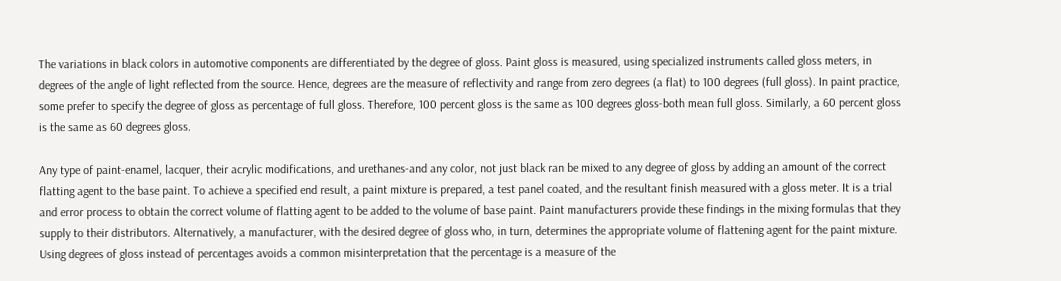The variations in black colors in automotive components are differentiated by the degree of gloss. Paint gloss is measured, using specialized instruments called gloss meters, in degrees of the angle of light reflected from the source. Hence, degrees are the measure of reflectivity and range from zero degrees (a flat) to 100 degrees (full gloss). In paint practice, some prefer to specify the degree of gloss as percentage of full gloss. Therefore, 100 percent gloss is the same as 100 degrees gloss-both mean full gloss. Similarly, a 60 percent gloss is the same as 60 degrees gloss.

Any type of paint-enamel, lacquer, their acrylic modifications, and urethanes-and any color, not just black ran be mixed to any degree of gloss by adding an amount of the correct flatting agent to the base paint. To achieve a specified end result, a paint mixture is prepared, a test panel coated, and the resultant finish measured with a gloss meter. It is a trial and error process to obtain the correct volume of flatting agent to be added to the volume of base paint. Paint manufacturers provide these findings in the mixing formulas that they supply to their distributors. Alternatively, a manufacturer, with the desired degree of gloss who, in turn, determines the appropriate volume of flattening agent for the paint mixture. Using degrees of gloss instead of percentages avoids a common misinterpretation that the percentage is a measure of the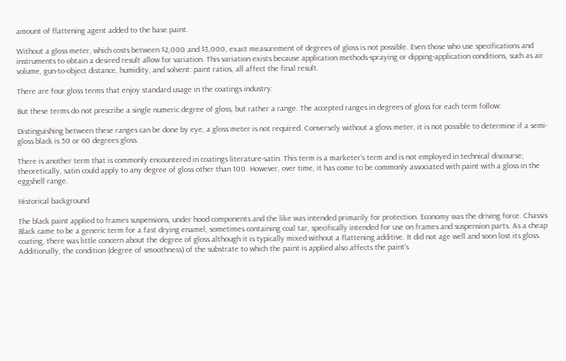amount of flattening agent added to the base paint.

Without a gloss meter, which costs between $2,000 and $3,000, exact measurement of degrees of gloss is not possible. Even those who use specifications and instruments to obtain a desired result allow for variation. This variation exists because application methods-spraying or dipping-application conditions, such as air volume, gun-to-object distance, humidity, and solvent: paint ratios, all affect the final result.

There are four gloss terms that enjoy standard usage in the coatings industry:

But these terms do not prescribe a single numeric degree of gloss, but rather a range. The accepted ranges in degrees of gloss for each term follow:

Distinguishing between these ranges can be done by eye, a gloss meter is not required. Conversely without a gloss meter, it is not possible to determine if a semi-gloss black is 50 or 60 degrees gloss.

There is another term that is commonly encountered in coatings literature-satin. This term is a marketer's term and is not employed in technical discourse; theoretically, satin could apply to any degree of gloss other than 100. However, over time, it has come to be commonly associated with paint with a gloss in the eggshell range.

Historical background

The black paint applied to frames suspensions, under hood components and the like was intended primarily for protection. Economy was the driving force. Chassis Black came to be a generic term for a fast drying enamel, sometimes containing coal tar, specifically intended for use on frames and suspension parts. As a cheap coating, there was little concern about the degree of gloss although it is typically mixed without a flattening additive. It did not age well and soon lost its gloss. Additionally, the condition (degree of smoothness) of the substrate to which the paint is applied also affects the paint's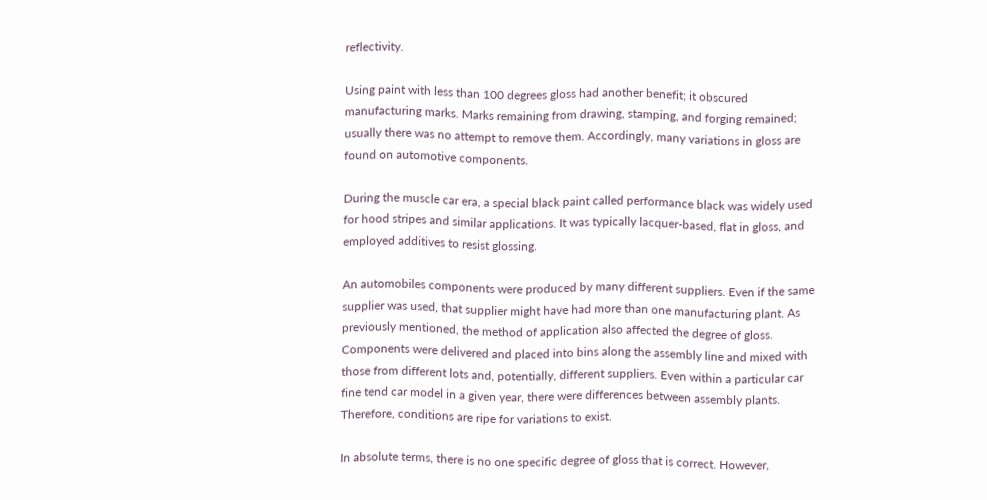reflectivity.

Using paint with less than 100 degrees gloss had another benefit; it obscured manufacturing marks. Marks remaining from drawing, stamping, and forging remained; usually there was no attempt to remove them. Accordingly, many variations in gloss are found on automotive components.

During the muscle car era, a special black paint called performance black was widely used for hood stripes and similar applications. It was typically lacquer-based, flat in gloss, and employed additives to resist glossing.

An automobiles components were produced by many different suppliers. Even if the same supplier was used, that supplier might have had more than one manufacturing plant. As previously mentioned, the method of application also affected the degree of gloss. Components were delivered and placed into bins along the assembly line and mixed with those from different lots and, potentially, different suppliers. Even within a particular car fine tend car model in a given year, there were differences between assembly plants. Therefore, conditions are ripe for variations to exist.

In absolute terms, there is no one specific degree of gloss that is correct. However,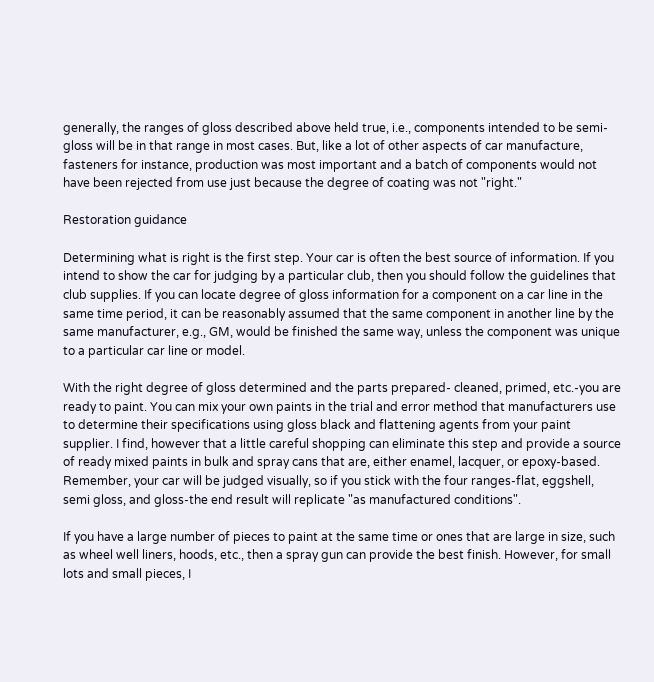generally, the ranges of gloss described above held true, i.e., components intended to be semi-gloss will be in that range in most cases. But, like a lot of other aspects of car manufacture, fasteners for instance, production was most important and a batch of components would not have been rejected from use just because the degree of coating was not "right."

Restoration guidance

Determining what is right is the first step. Your car is often the best source of information. If you intend to show the car for judging by a particular club, then you should follow the guidelines that club supplies. If you can locate degree of gloss information for a component on a car line in the same time period, it can be reasonably assumed that the same component in another line by the same manufacturer, e.g., GM, would be finished the same way, unless the component was unique to a particular car line or model.

With the right degree of gloss determined and the parts prepared- cleaned, primed, etc.-you are ready to paint. You can mix your own paints in the trial and error method that manufacturers use to determine their specifications using gloss black and flattening agents from your paint supplier. I find, however that a little careful shopping can eliminate this step and provide a source of ready mixed paints in bulk and spray cans that are, either enamel, lacquer, or epoxy-based. Remember, your car will be judged visually, so if you stick with the four ranges-flat, eggshell, semi gloss, and gloss-the end result will replicate "as manufactured conditions".

If you have a large number of pieces to paint at the same time or ones that are large in size, such as wheel well liners, hoods, etc., then a spray gun can provide the best finish. However, for small lots and small pieces, I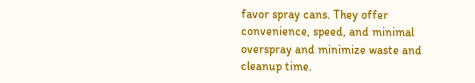favor spray cans. They offer convenience, speed, and minimal overspray and minimize waste and cleanup time.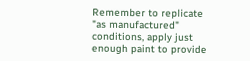Remember to replicate "as manufactured" conditions, apply just enough paint to provide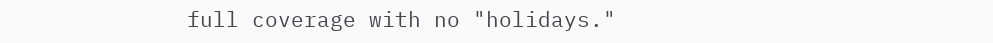full coverage with no "holidays."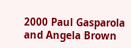2000 Paul Gasparola and Angela Brown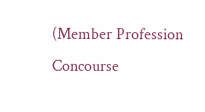(Member Profession Concourse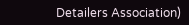Detailers Association)